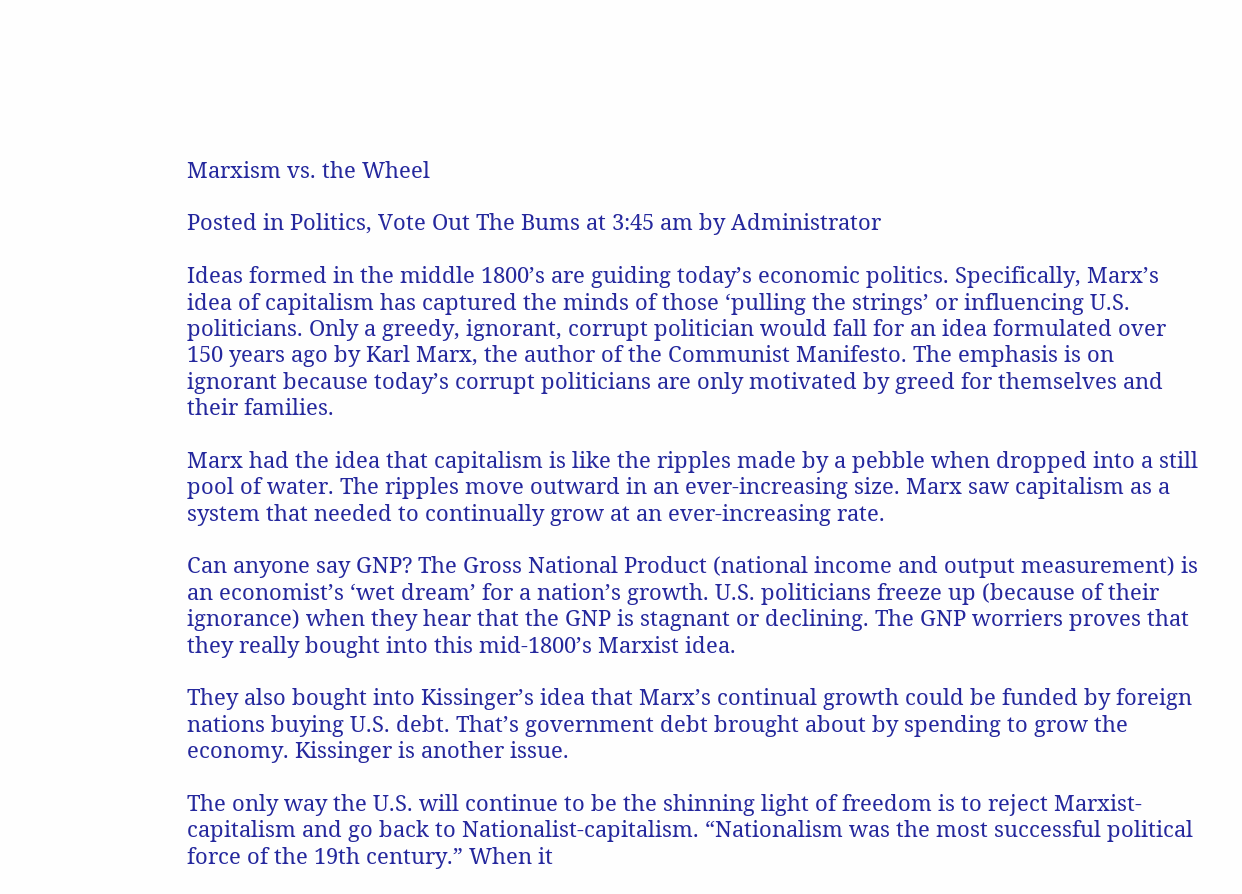Marxism vs. the Wheel

Posted in Politics, Vote Out The Bums at 3:45 am by Administrator

Ideas formed in the middle 1800’s are guiding today’s economic politics. Specifically, Marx’s idea of capitalism has captured the minds of those ‘pulling the strings’ or influencing U.S. politicians. Only a greedy, ignorant, corrupt politician would fall for an idea formulated over 150 years ago by Karl Marx, the author of the Communist Manifesto. The emphasis is on ignorant because today’s corrupt politicians are only motivated by greed for themselves and their families.

Marx had the idea that capitalism is like the ripples made by a pebble when dropped into a still pool of water. The ripples move outward in an ever-increasing size. Marx saw capitalism as a system that needed to continually grow at an ever-increasing rate.

Can anyone say GNP? The Gross National Product (national income and output measurement) is an economist’s ‘wet dream’ for a nation’s growth. U.S. politicians freeze up (because of their ignorance) when they hear that the GNP is stagnant or declining. The GNP worriers proves that they really bought into this mid-1800’s Marxist idea.

They also bought into Kissinger’s idea that Marx’s continual growth could be funded by foreign nations buying U.S. debt. That’s government debt brought about by spending to grow the economy. Kissinger is another issue.

The only way the U.S. will continue to be the shinning light of freedom is to reject Marxist-capitalism and go back to Nationalist-capitalism. “Nationalism was the most successful political force of the 19th century.” When it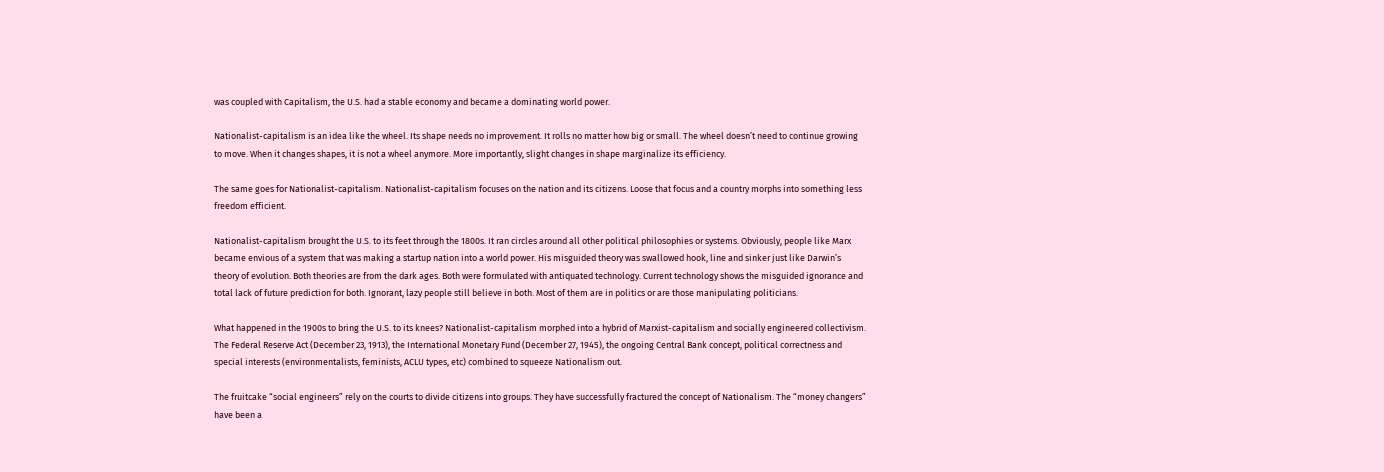was coupled with Capitalism, the U.S. had a stable economy and became a dominating world power.

Nationalist-capitalism is an idea like the wheel. Its shape needs no improvement. It rolls no matter how big or small. The wheel doesn’t need to continue growing to move. When it changes shapes, it is not a wheel anymore. More importantly, slight changes in shape marginalize its efficiency.

The same goes for Nationalist-capitalism. Nationalist-capitalism focuses on the nation and its citizens. Loose that focus and a country morphs into something less freedom efficient.

Nationalist-capitalism brought the U.S. to its feet through the 1800s. It ran circles around all other political philosophies or systems. Obviously, people like Marx became envious of a system that was making a startup nation into a world power. His misguided theory was swallowed hook, line and sinker just like Darwin’s theory of evolution. Both theories are from the dark ages. Both were formulated with antiquated technology. Current technology shows the misguided ignorance and total lack of future prediction for both. Ignorant, lazy people still believe in both. Most of them are in politics or are those manipulating politicians.

What happened in the 1900s to bring the U.S. to its knees? Nationalist-capitalism morphed into a hybrid of Marxist-capitalism and socially engineered collectivism. The Federal Reserve Act (December 23, 1913), the International Monetary Fund (December 27, 1945), the ongoing Central Bank concept, political correctness and special interests (environmentalists, feminists, ACLU types, etc) combined to squeeze Nationalism out.

The fruitcake “social engineers” rely on the courts to divide citizens into groups. They have successfully fractured the concept of Nationalism. The “money changers” have been a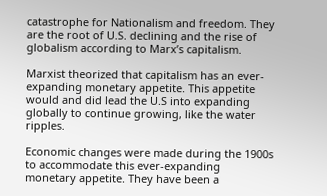catastrophe for Nationalism and freedom. They are the root of U.S. declining and the rise of globalism according to Marx’s capitalism.

Marxist theorized that capitalism has an ever-expanding monetary appetite. This appetite would and did lead the U.S into expanding globally to continue growing, like the water ripples.

Economic changes were made during the 1900s to accommodate this ever-expanding monetary appetite. They have been a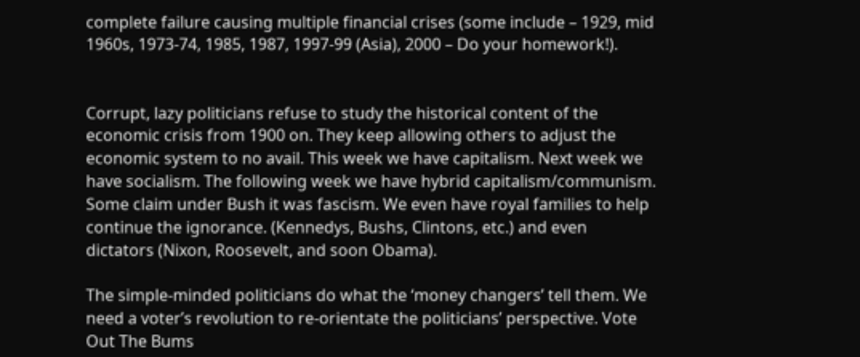complete failure causing multiple financial crises (some include – 1929, mid 1960s, 1973-74, 1985, 1987, 1997-99 (Asia), 2000 – Do your homework!).


Corrupt, lazy politicians refuse to study the historical content of the economic crisis from 1900 on. They keep allowing others to adjust the economic system to no avail. This week we have capitalism. Next week we have socialism. The following week we have hybrid capitalism/communism. Some claim under Bush it was fascism. We even have royal families to help continue the ignorance. (Kennedys, Bushs, Clintons, etc.) and even dictators (Nixon, Roosevelt, and soon Obama).

The simple-minded politicians do what the ‘money changers’ tell them. We need a voter’s revolution to re-orientate the politicians’ perspective. Vote Out The Bums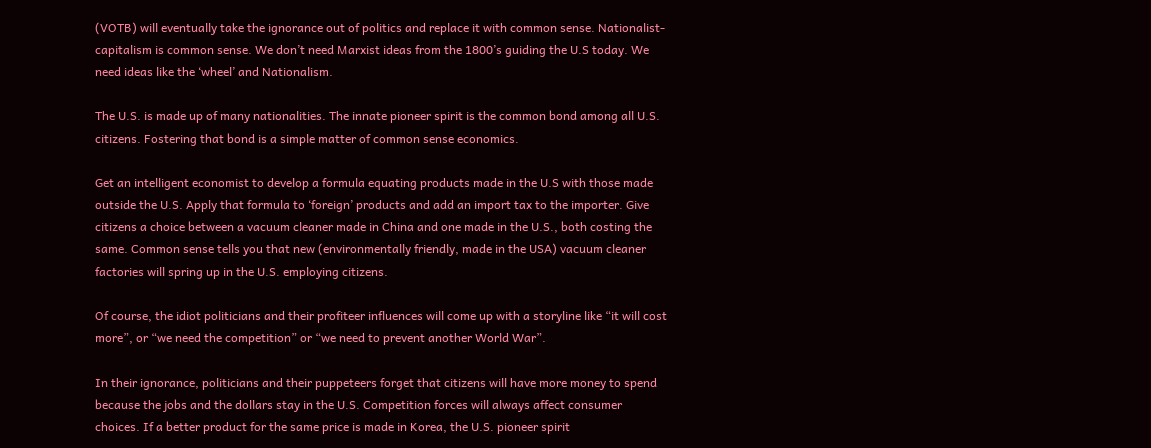(VOTB) will eventually take the ignorance out of politics and replace it with common sense. Nationalist-capitalism is common sense. We don’t need Marxist ideas from the 1800’s guiding the U.S today. We need ideas like the ‘wheel’ and Nationalism.

The U.S. is made up of many nationalities. The innate pioneer spirit is the common bond among all U.S. citizens. Fostering that bond is a simple matter of common sense economics.

Get an intelligent economist to develop a formula equating products made in the U.S with those made outside the U.S. Apply that formula to ‘foreign’ products and add an import tax to the importer. Give citizens a choice between a vacuum cleaner made in China and one made in the U.S., both costing the same. Common sense tells you that new (environmentally friendly, made in the USA) vacuum cleaner factories will spring up in the U.S. employing citizens.

Of course, the idiot politicians and their profiteer influences will come up with a storyline like “it will cost more”, or “we need the competition” or “we need to prevent another World War”.

In their ignorance, politicians and their puppeteers forget that citizens will have more money to spend because the jobs and the dollars stay in the U.S. Competition forces will always affect consumer choices. If a better product for the same price is made in Korea, the U.S. pioneer spirit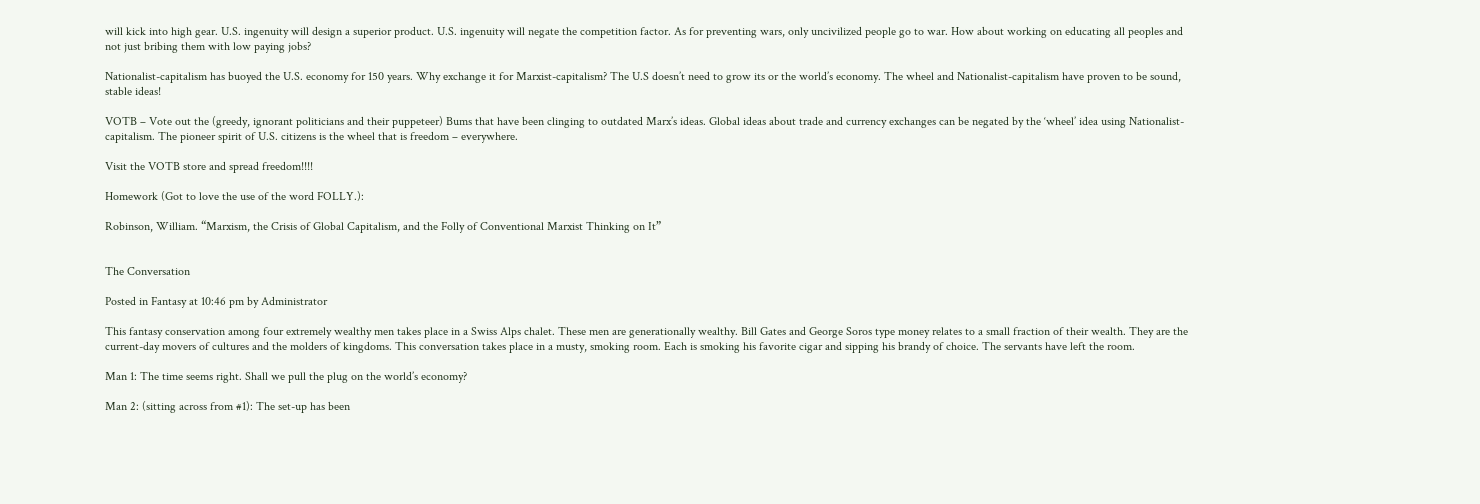will kick into high gear. U.S. ingenuity will design a superior product. U.S. ingenuity will negate the competition factor. As for preventing wars, only uncivilized people go to war. How about working on educating all peoples and not just bribing them with low paying jobs?

Nationalist-capitalism has buoyed the U.S. economy for 150 years. Why exchange it for Marxist-capitalism? The U.S doesn’t need to grow its or the world’s economy. The wheel and Nationalist-capitalism have proven to be sound, stable ideas!

VOTB – Vote out the (greedy, ignorant politicians and their puppeteer) Bums that have been clinging to outdated Marx’s ideas. Global ideas about trade and currency exchanges can be negated by the ‘wheel’ idea using Nationalist-capitalism. The pioneer spirit of U.S. citizens is the wheel that is freedom – everywhere.

Visit the VOTB store and spread freedom!!!!

Homework (Got to love the use of the word FOLLY.):

Robinson, William. “Marxism, the Crisis of Global Capitalism, and the Folly of Conventional Marxist Thinking on It”


The Conversation

Posted in Fantasy at 10:46 pm by Administrator

This fantasy conservation among four extremely wealthy men takes place in a Swiss Alps chalet. These men are generationally wealthy. Bill Gates and George Soros type money relates to a small fraction of their wealth. They are the current-day movers of cultures and the molders of kingdoms. This conversation takes place in a musty, smoking room. Each is smoking his favorite cigar and sipping his brandy of choice. The servants have left the room.

Man 1: The time seems right. Shall we pull the plug on the world’s economy?

Man 2: (sitting across from #1): The set-up has been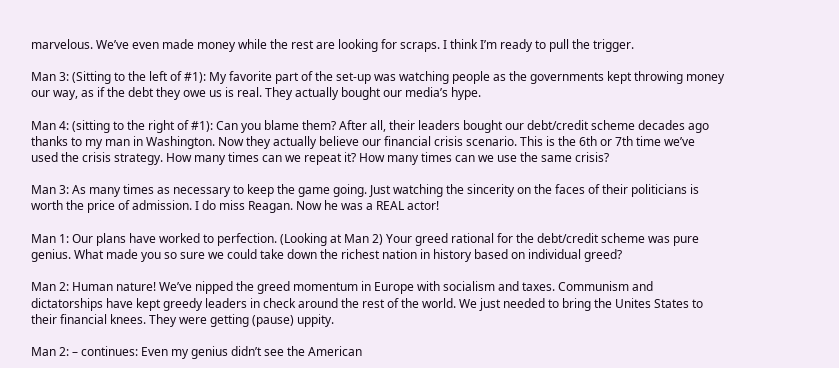marvelous. We’ve even made money while the rest are looking for scraps. I think I’m ready to pull the trigger.

Man 3: (Sitting to the left of #1): My favorite part of the set-up was watching people as the governments kept throwing money our way, as if the debt they owe us is real. They actually bought our media’s hype.

Man 4: (sitting to the right of #1): Can you blame them? After all, their leaders bought our debt/credit scheme decades ago thanks to my man in Washington. Now they actually believe our financial crisis scenario. This is the 6th or 7th time we’ve used the crisis strategy. How many times can we repeat it? How many times can we use the same crisis?

Man 3: As many times as necessary to keep the game going. Just watching the sincerity on the faces of their politicians is worth the price of admission. I do miss Reagan. Now he was a REAL actor!

Man 1: Our plans have worked to perfection. (Looking at Man 2) Your greed rational for the debt/credit scheme was pure genius. What made you so sure we could take down the richest nation in history based on individual greed?

Man 2: Human nature! We’ve nipped the greed momentum in Europe with socialism and taxes. Communism and dictatorships have kept greedy leaders in check around the rest of the world. We just needed to bring the Unites States to their financial knees. They were getting (pause) uppity.

Man 2: – continues: Even my genius didn’t see the American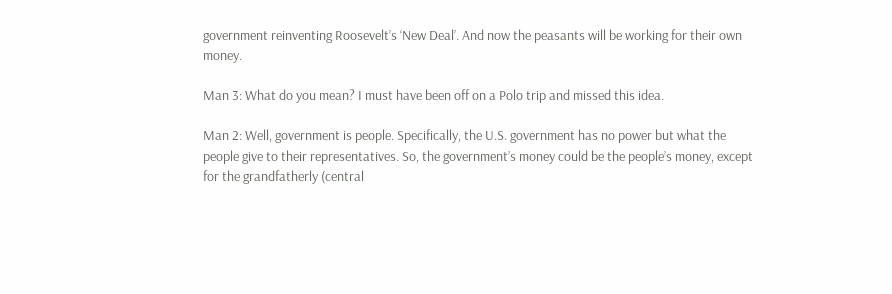government reinventing Roosevelt’s ‘New Deal’. And now the peasants will be working for their own money.

Man 3: What do you mean? I must have been off on a Polo trip and missed this idea.

Man 2: Well, government is people. Specifically, the U.S. government has no power but what the people give to their representatives. So, the government’s money could be the people’s money, except for the grandfatherly (central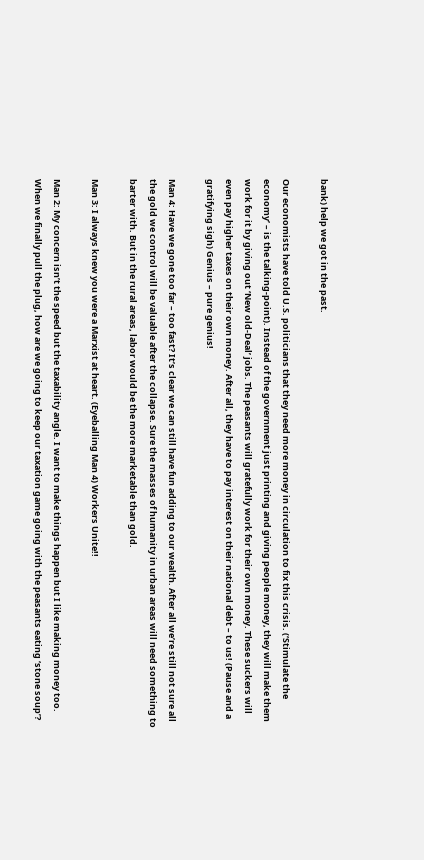bank) help we got in the past.

Our economists have told U.S. politicians that they need more money in circulation to fix this crisis. (‘Stimulate the economy’ – is the talking-point). Instead of the government just printing and giving people money, they will make them work for it by giving out ‘New old-Deal’ jobs. The peasants will gratefully work for their own money. These suckers will even pay higher taxes on their own money. After all, they have to pay interest on their national debt – to us! (Pause and a gratifying sigh) Genius – pure genius!

Man 4: Have we gone too far – too fast? It’s clear we can still have fun adding to our wealth. After all we’re still not sure all the gold we control will be valuable after the collapse. Sure the masses of humanity in urban areas will need something to barter with. But in the rural areas, labor would be the more marketable than gold.

Man 3: I always knew you were a Marxist at heart. (Eyeballing Man 4) Workers Unite!!

Man 2: My concern isn’t the speed but the taxability angle. I want to make things happen but I like making money too. When we finally pull the plug, how are we going to keep our taxation game going with the peasants eating ‘stone soup’?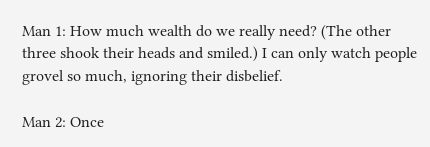Man 1: How much wealth do we really need? (The other three shook their heads and smiled.) I can only watch people grovel so much, ignoring their disbelief.

Man 2: Once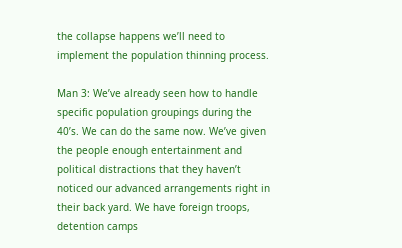the collapse happens we’ll need to implement the population thinning process.

Man 3: We’ve already seen how to handle specific population groupings during the 40’s. We can do the same now. We’ve given the people enough entertainment and political distractions that they haven’t noticed our advanced arrangements right in their back yard. We have foreign troops, detention camps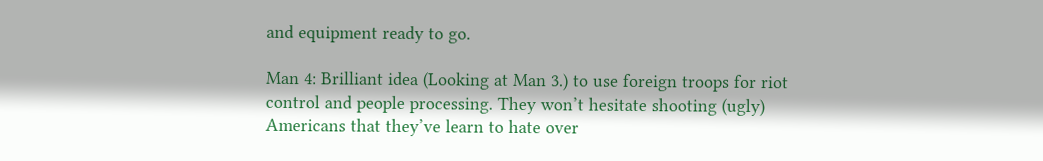and equipment ready to go.

Man 4: Brilliant idea (Looking at Man 3.) to use foreign troops for riot control and people processing. They won’t hesitate shooting (ugly) Americans that they’ve learn to hate over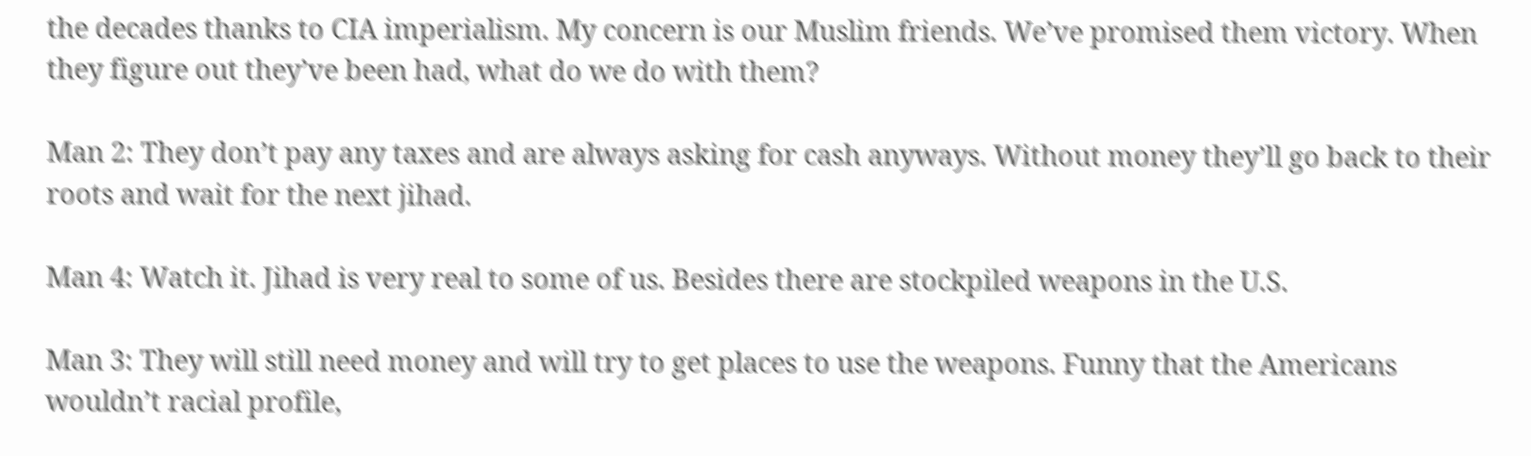the decades thanks to CIA imperialism. My concern is our Muslim friends. We’ve promised them victory. When they figure out they’ve been had, what do we do with them?

Man 2: They don’t pay any taxes and are always asking for cash anyways. Without money they’ll go back to their roots and wait for the next jihad.

Man 4: Watch it. Jihad is very real to some of us. Besides there are stockpiled weapons in the U.S.

Man 3: They will still need money and will try to get places to use the weapons. Funny that the Americans wouldn’t racial profile,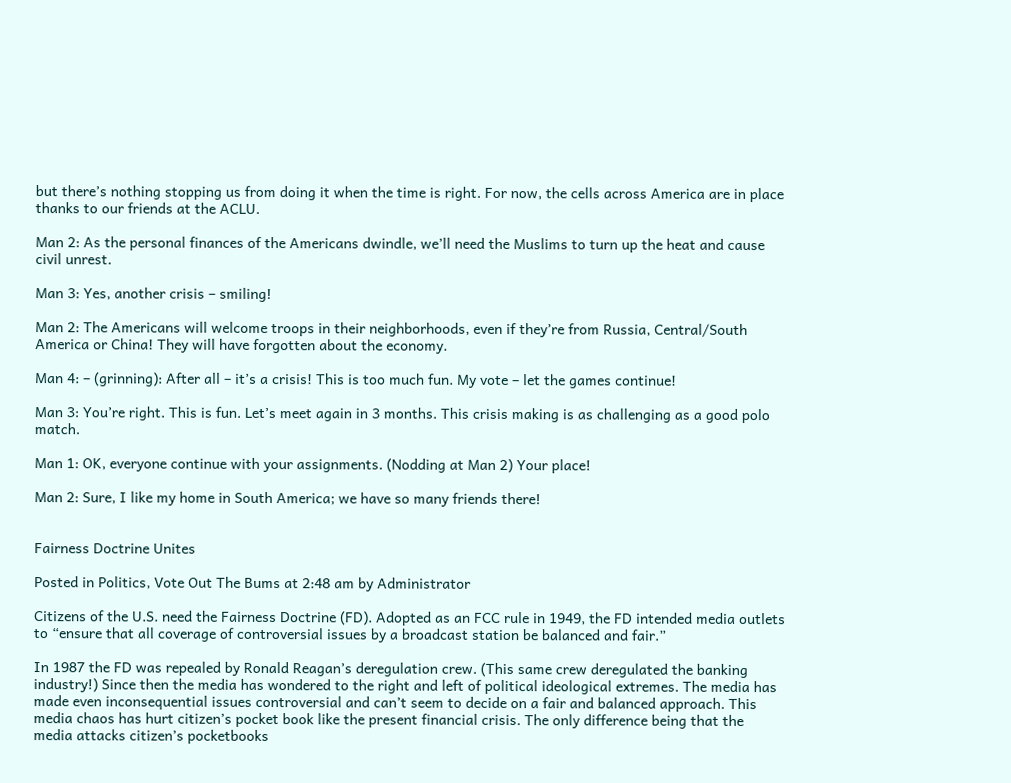but there’s nothing stopping us from doing it when the time is right. For now, the cells across America are in place thanks to our friends at the ACLU.

Man 2: As the personal finances of the Americans dwindle, we’ll need the Muslims to turn up the heat and cause civil unrest.

Man 3: Yes, another crisis – smiling!

Man 2: The Americans will welcome troops in their neighborhoods, even if they’re from Russia, Central/South America or China! They will have forgotten about the economy.

Man 4: – (grinning): After all – it’s a crisis! This is too much fun. My vote – let the games continue!

Man 3: You’re right. This is fun. Let’s meet again in 3 months. This crisis making is as challenging as a good polo match.

Man 1: OK, everyone continue with your assignments. (Nodding at Man 2) Your place!

Man 2: Sure, I like my home in South America; we have so many friends there!


Fairness Doctrine Unites

Posted in Politics, Vote Out The Bums at 2:48 am by Administrator

Citizens of the U.S. need the Fairness Doctrine (FD). Adopted as an FCC rule in 1949, the FD intended media outlets to “ensure that all coverage of controversial issues by a broadcast station be balanced and fair.”

In 1987 the FD was repealed by Ronald Reagan’s deregulation crew. (This same crew deregulated the banking industry!) Since then the media has wondered to the right and left of political ideological extremes. The media has made even inconsequential issues controversial and can’t seem to decide on a fair and balanced approach. This media chaos has hurt citizen’s pocket book like the present financial crisis. The only difference being that the media attacks citizen’s pocketbooks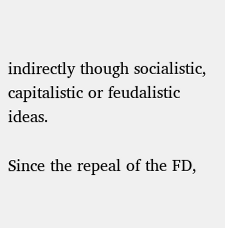indirectly though socialistic, capitalistic or feudalistic ideas.

Since the repeal of the FD,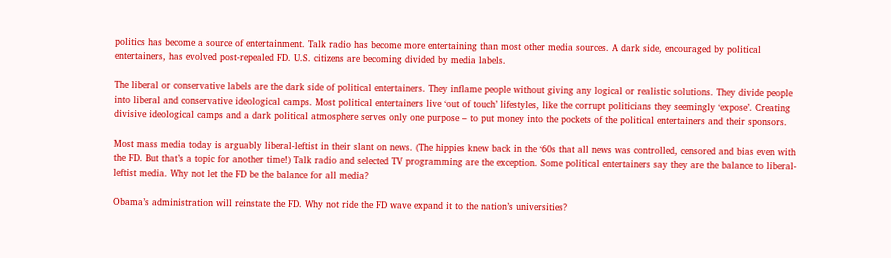politics has become a source of entertainment. Talk radio has become more entertaining than most other media sources. A dark side, encouraged by political entertainers, has evolved post-repealed FD. U.S. citizens are becoming divided by media labels.

The liberal or conservative labels are the dark side of political entertainers. They inflame people without giving any logical or realistic solutions. They divide people into liberal and conservative ideological camps. Most political entertainers live ‘out of touch’ lifestyles, like the corrupt politicians they seemingly ‘expose’. Creating divisive ideological camps and a dark political atmosphere serves only one purpose – to put money into the pockets of the political entertainers and their sponsors.

Most mass media today is arguably liberal-leftist in their slant on news. (The hippies knew back in the ‘60s that all news was controlled, censored and bias even with the FD. But that’s a topic for another time!) Talk radio and selected TV programming are the exception. Some political entertainers say they are the balance to liberal-leftist media. Why not let the FD be the balance for all media?

Obama’s administration will reinstate the FD. Why not ride the FD wave expand it to the nation’s universities?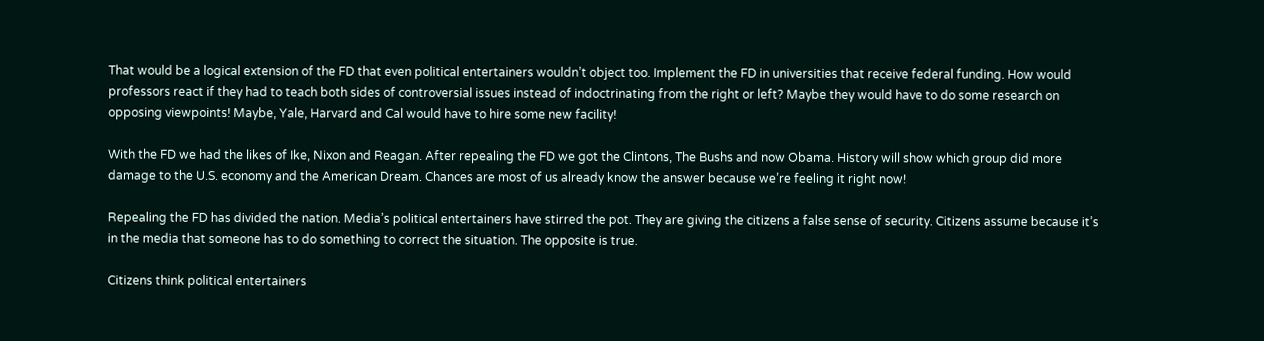That would be a logical extension of the FD that even political entertainers wouldn’t object too. Implement the FD in universities that receive federal funding. How would professors react if they had to teach both sides of controversial issues instead of indoctrinating from the right or left? Maybe they would have to do some research on opposing viewpoints! Maybe, Yale, Harvard and Cal would have to hire some new facility!

With the FD we had the likes of Ike, Nixon and Reagan. After repealing the FD we got the Clintons, The Bushs and now Obama. History will show which group did more damage to the U.S. economy and the American Dream. Chances are most of us already know the answer because we’re feeling it right now!

Repealing the FD has divided the nation. Media’s political entertainers have stirred the pot. They are giving the citizens a false sense of security. Citizens assume because it’s in the media that someone has to do something to correct the situation. The opposite is true.

Citizens think political entertainers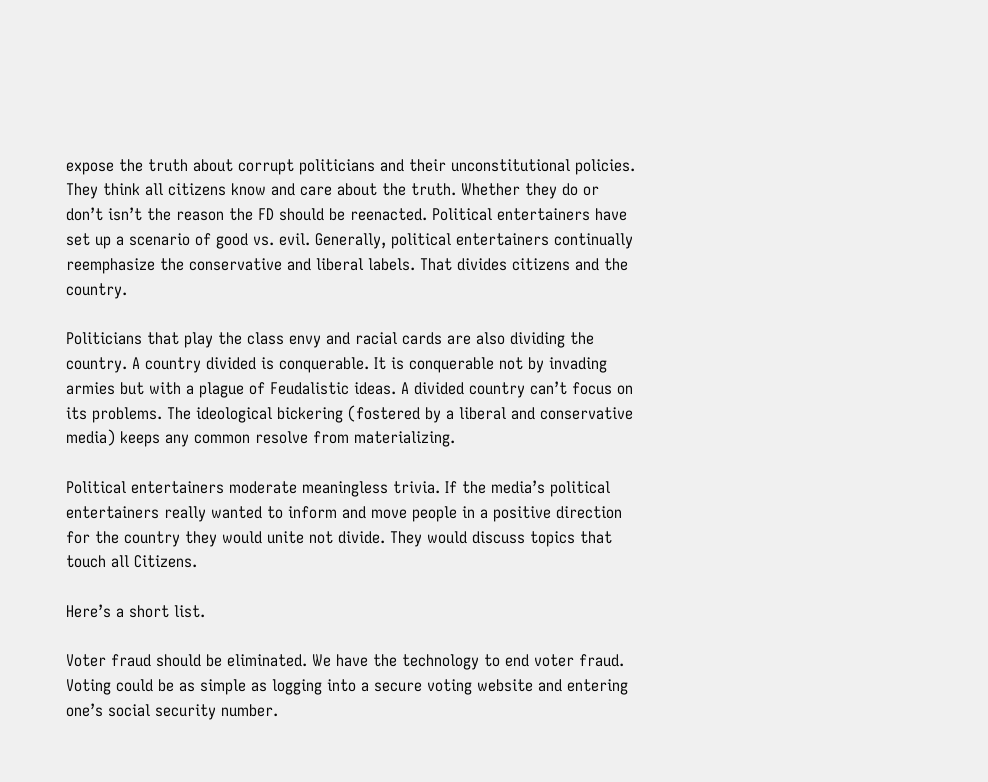expose the truth about corrupt politicians and their unconstitutional policies. They think all citizens know and care about the truth. Whether they do or don’t isn’t the reason the FD should be reenacted. Political entertainers have set up a scenario of good vs. evil. Generally, political entertainers continually reemphasize the conservative and liberal labels. That divides citizens and the country.

Politicians that play the class envy and racial cards are also dividing the country. A country divided is conquerable. It is conquerable not by invading armies but with a plague of Feudalistic ideas. A divided country can’t focus on its problems. The ideological bickering (fostered by a liberal and conservative media) keeps any common resolve from materializing.

Political entertainers moderate meaningless trivia. If the media’s political entertainers really wanted to inform and move people in a positive direction for the country they would unite not divide. They would discuss topics that touch all Citizens.

Here’s a short list.

Voter fraud should be eliminated. We have the technology to end voter fraud. Voting could be as simple as logging into a secure voting website and entering one’s social security number.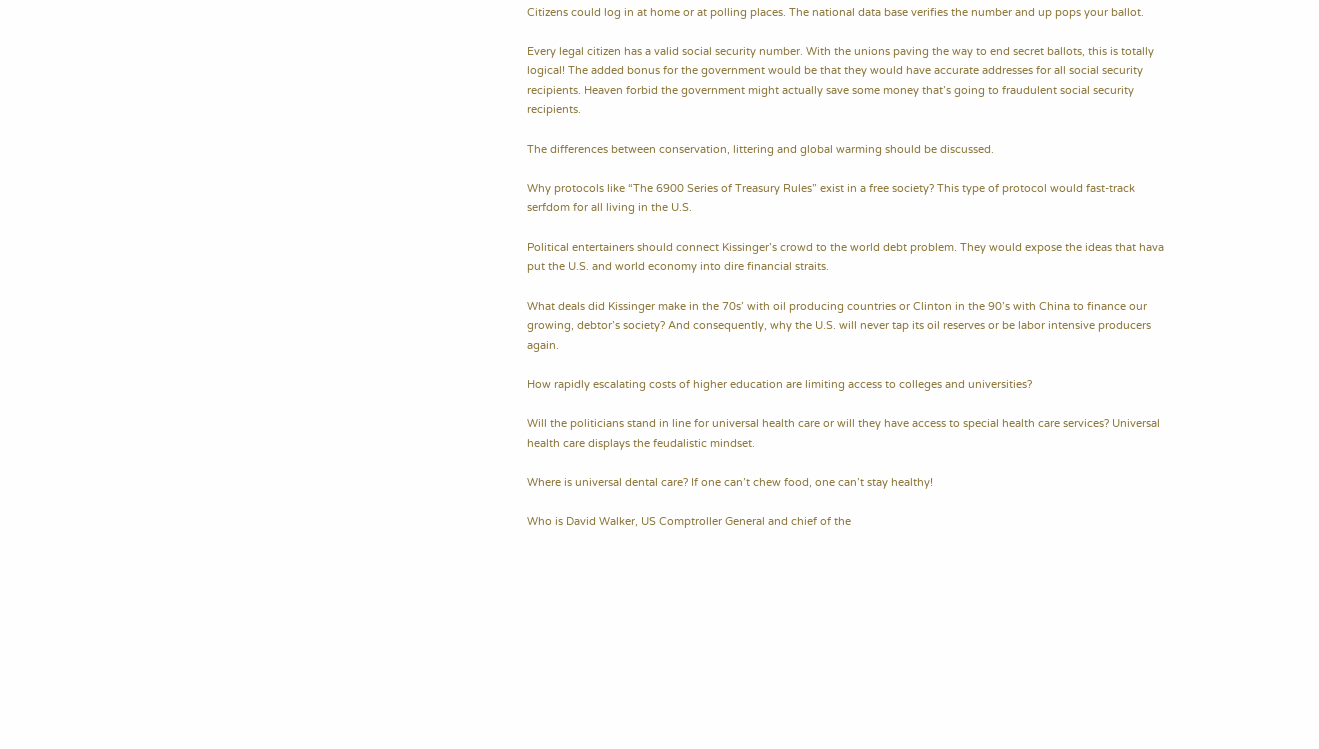Citizens could log in at home or at polling places. The national data base verifies the number and up pops your ballot.

Every legal citizen has a valid social security number. With the unions paving the way to end secret ballots, this is totally logical! The added bonus for the government would be that they would have accurate addresses for all social security recipients. Heaven forbid the government might actually save some money that’s going to fraudulent social security recipients.

The differences between conservation, littering and global warming should be discussed.

Why protocols like “The 6900 Series of Treasury Rules” exist in a free society? This type of protocol would fast-track serfdom for all living in the U.S.

Political entertainers should connect Kissinger’s crowd to the world debt problem. They would expose the ideas that hava put the U.S. and world economy into dire financial straits.

What deals did Kissinger make in the 70s’ with oil producing countries or Clinton in the 90’s with China to finance our growing, debtor’s society? And consequently, why the U.S. will never tap its oil reserves or be labor intensive producers again.

How rapidly escalating costs of higher education are limiting access to colleges and universities?

Will the politicians stand in line for universal health care or will they have access to special health care services? Universal health care displays the feudalistic mindset.

Where is universal dental care? If one can’t chew food, one can’t stay healthy!

Who is David Walker, US Comptroller General and chief of the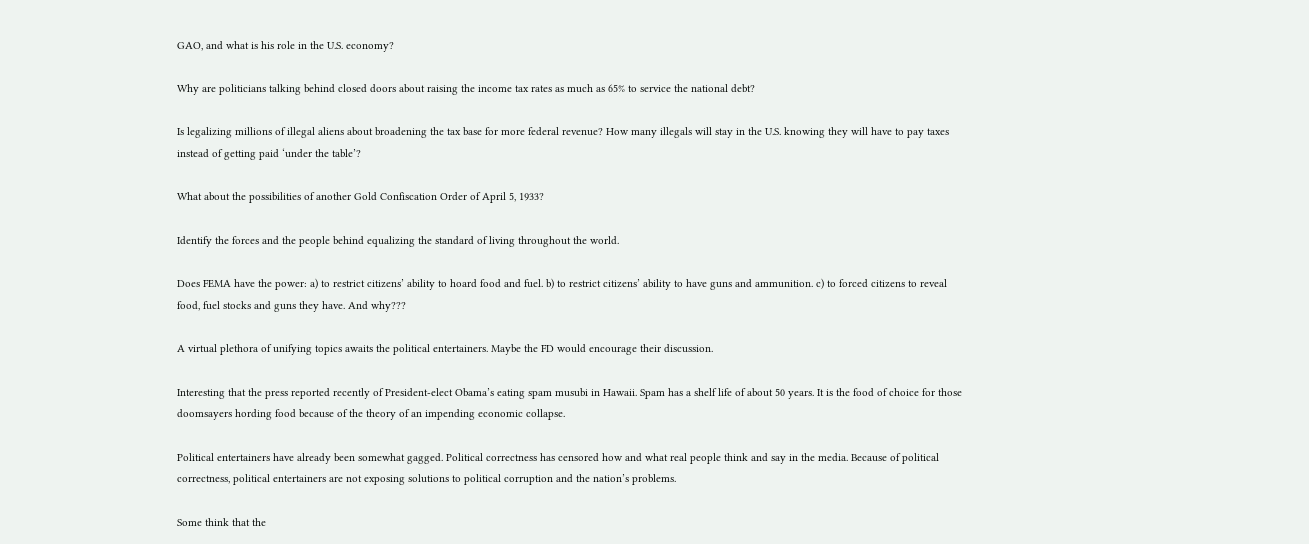GAO, and what is his role in the U.S. economy?

Why are politicians talking behind closed doors about raising the income tax rates as much as 65% to service the national debt?

Is legalizing millions of illegal aliens about broadening the tax base for more federal revenue? How many illegals will stay in the U.S. knowing they will have to pay taxes instead of getting paid ‘under the table’?

What about the possibilities of another Gold Confiscation Order of April 5, 1933?

Identify the forces and the people behind equalizing the standard of living throughout the world.

Does FEMA have the power: a) to restrict citizens’ ability to hoard food and fuel. b) to restrict citizens’ ability to have guns and ammunition. c) to forced citizens to reveal food, fuel stocks and guns they have. And why???

A virtual plethora of unifying topics awaits the political entertainers. Maybe the FD would encourage their discussion.

Interesting that the press reported recently of President-elect Obama’s eating spam musubi in Hawaii. Spam has a shelf life of about 50 years. It is the food of choice for those doomsayers hording food because of the theory of an impending economic collapse.

Political entertainers have already been somewhat gagged. Political correctness has censored how and what real people think and say in the media. Because of political correctness, political entertainers are not exposing solutions to political corruption and the nation’s problems.

Some think that the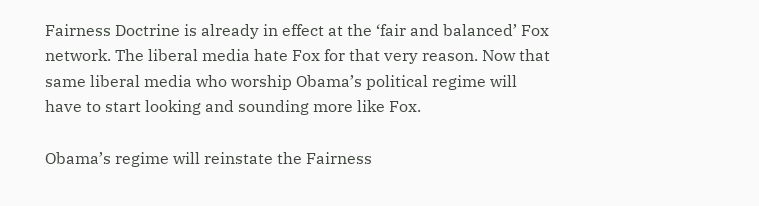Fairness Doctrine is already in effect at the ‘fair and balanced’ Fox network. The liberal media hate Fox for that very reason. Now that same liberal media who worship Obama’s political regime will have to start looking and sounding more like Fox.

Obama’s regime will reinstate the Fairness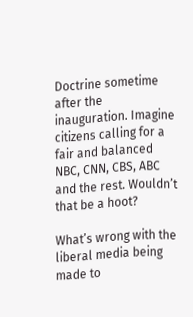Doctrine sometime after the inauguration. Imagine citizens calling for a fair and balanced NBC, CNN, CBS, ABC and the rest. Wouldn’t that be a hoot?

What’s wrong with the liberal media being made to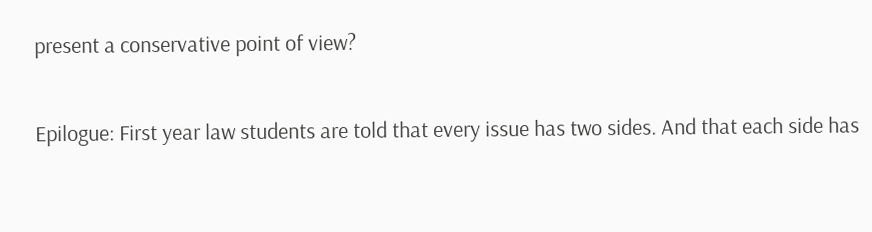present a conservative point of view?

Epilogue: First year law students are told that every issue has two sides. And that each side has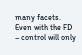many facets. Even with the FD – control will only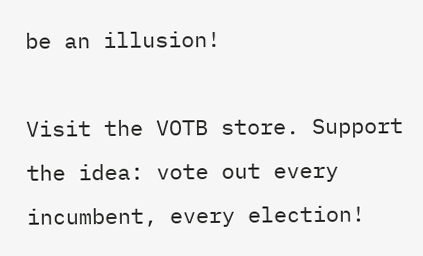be an illusion!

Visit the VOTB store. Support the idea: vote out every incumbent, every election!